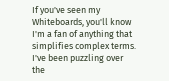If you've seen my Whiteboards, you'll know I'm a fan of anything that simplifies complex terms. I've been puzzling over the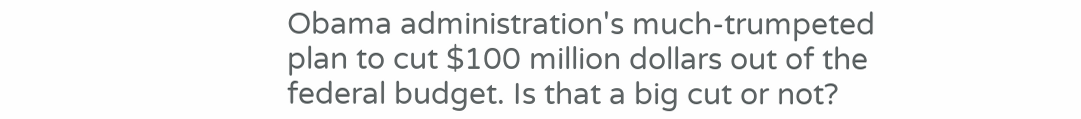Obama administration's much-trumpeted plan to cut $100 million dollars out of the federal budget. Is that a big cut or not?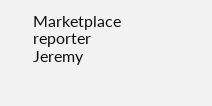Marketplace reporter Jeremy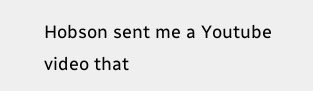Hobson sent me a Youtube video that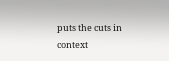puts the cuts in context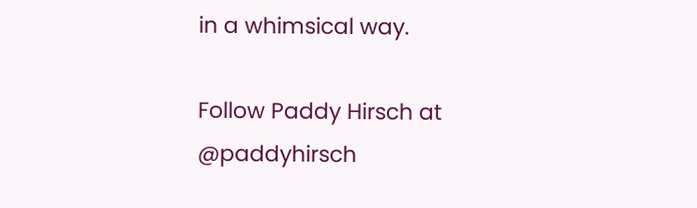in a whimsical way.

Follow Paddy Hirsch at @paddyhirsch